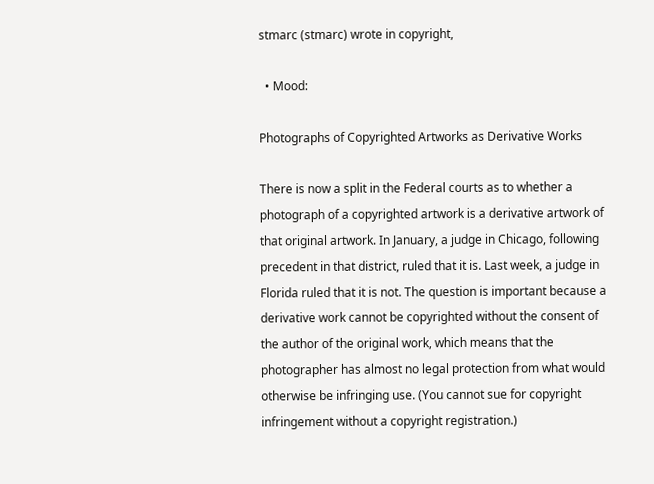stmarc (stmarc) wrote in copyright,

  • Mood:

Photographs of Copyrighted Artworks as Derivative Works

There is now a split in the Federal courts as to whether a photograph of a copyrighted artwork is a derivative artwork of that original artwork. In January, a judge in Chicago, following precedent in that district, ruled that it is. Last week, a judge in Florida ruled that it is not. The question is important because a derivative work cannot be copyrighted without the consent of the author of the original work, which means that the photographer has almost no legal protection from what would otherwise be infringing use. (You cannot sue for copyright infringement without a copyright registration.)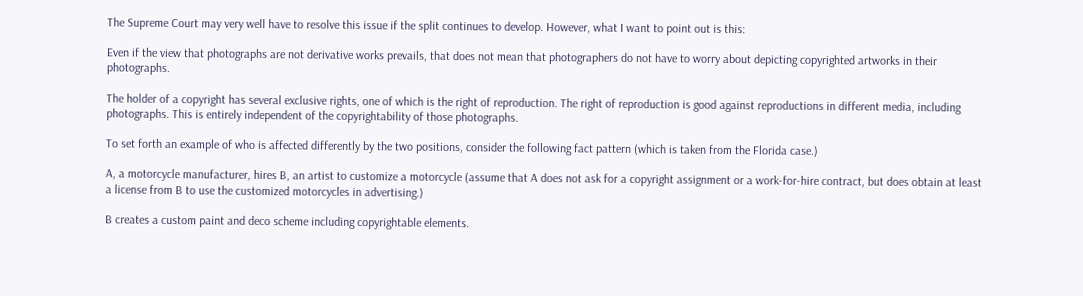The Supreme Court may very well have to resolve this issue if the split continues to develop. However, what I want to point out is this:

Even if the view that photographs are not derivative works prevails, that does not mean that photographers do not have to worry about depicting copyrighted artworks in their photographs.

The holder of a copyright has several exclusive rights, one of which is the right of reproduction. The right of reproduction is good against reproductions in different media, including photographs. This is entirely independent of the copyrightability of those photographs.

To set forth an example of who is affected differently by the two positions, consider the following fact pattern (which is taken from the Florida case.)

A, a motorcycle manufacturer, hires B, an artist to customize a motorcycle (assume that A does not ask for a copyright assignment or a work-for-hire contract, but does obtain at least a license from B to use the customized motorcycles in advertising.)

B creates a custom paint and deco scheme including copyrightable elements.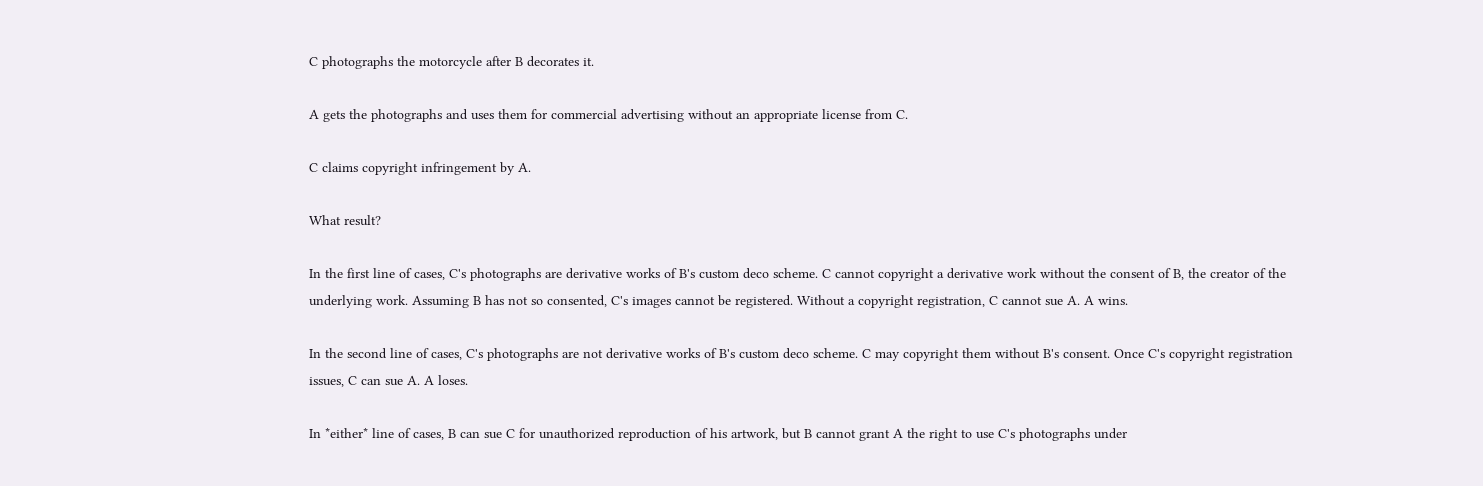C photographs the motorcycle after B decorates it.

A gets the photographs and uses them for commercial advertising without an appropriate license from C.

C claims copyright infringement by A.

What result?

In the first line of cases, C's photographs are derivative works of B's custom deco scheme. C cannot copyright a derivative work without the consent of B, the creator of the underlying work. Assuming B has not so consented, C's images cannot be registered. Without a copyright registration, C cannot sue A. A wins.

In the second line of cases, C's photographs are not derivative works of B's custom deco scheme. C may copyright them without B's consent. Once C's copyright registration issues, C can sue A. A loses.

In *either* line of cases, B can sue C for unauthorized reproduction of his artwork, but B cannot grant A the right to use C's photographs under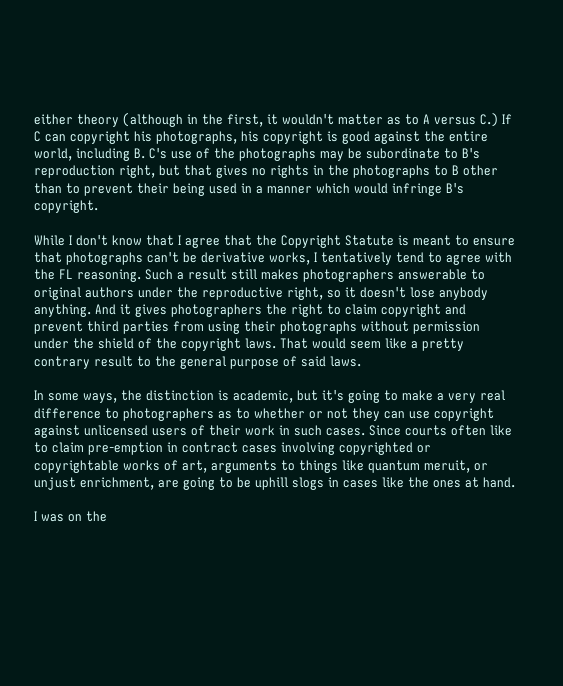either theory (although in the first, it wouldn't matter as to A versus C.) If C can copyright his photographs, his copyright is good against the entire world, including B. C's use of the photographs may be subordinate to B's reproduction right, but that gives no rights in the photographs to B other than to prevent their being used in a manner which would infringe B's copyright.

While I don't know that I agree that the Copyright Statute is meant to ensure that photographs can't be derivative works, I tentatively tend to agree with the FL reasoning. Such a result still makes photographers answerable to original authors under the reproductive right, so it doesn't lose anybody anything. And it gives photographers the right to claim copyright and prevent third parties from using their photographs without permission under the shield of the copyright laws. That would seem like a pretty contrary result to the general purpose of said laws.

In some ways, the distinction is academic, but it's going to make a very real difference to photographers as to whether or not they can use copyright against unlicensed users of their work in such cases. Since courts often like to claim pre-emption in contract cases involving copyrighted or copyrightable works of art, arguments to things like quantum meruit, or unjust enrichment, are going to be uphill slogs in cases like the ones at hand.

I was on the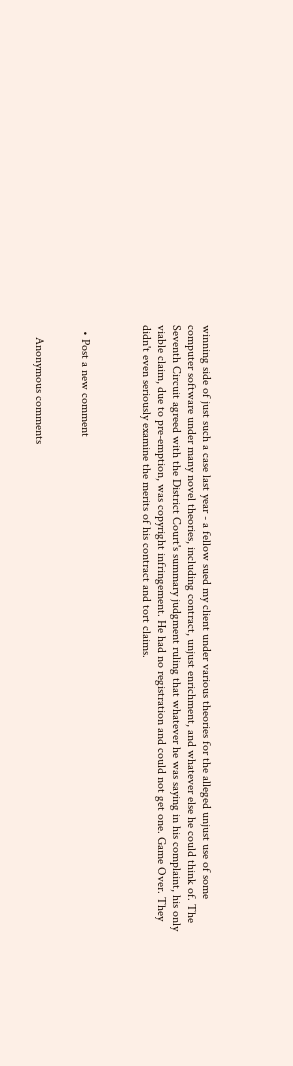winning side of just such a case last year - a fellow sued my client under various theories for the alleged unjust use of some computer software under many novel theories, including contract, unjust enrichment, and whatever else he could think of. The Seventh Circuit agreed with the District Court's summary judgment ruling that whatever he was saying in his complaint, his only viable claim, due to pre-emption, was copyright infringement. He had no registration and could not get one. Game Over. They didn't even seriously examine the merits of his contract and tort claims.



  • Post a new comment


    Anonymous comments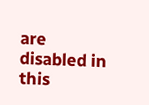are disabled in this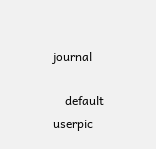journal

    default userpic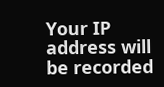Your IP address will be recorded